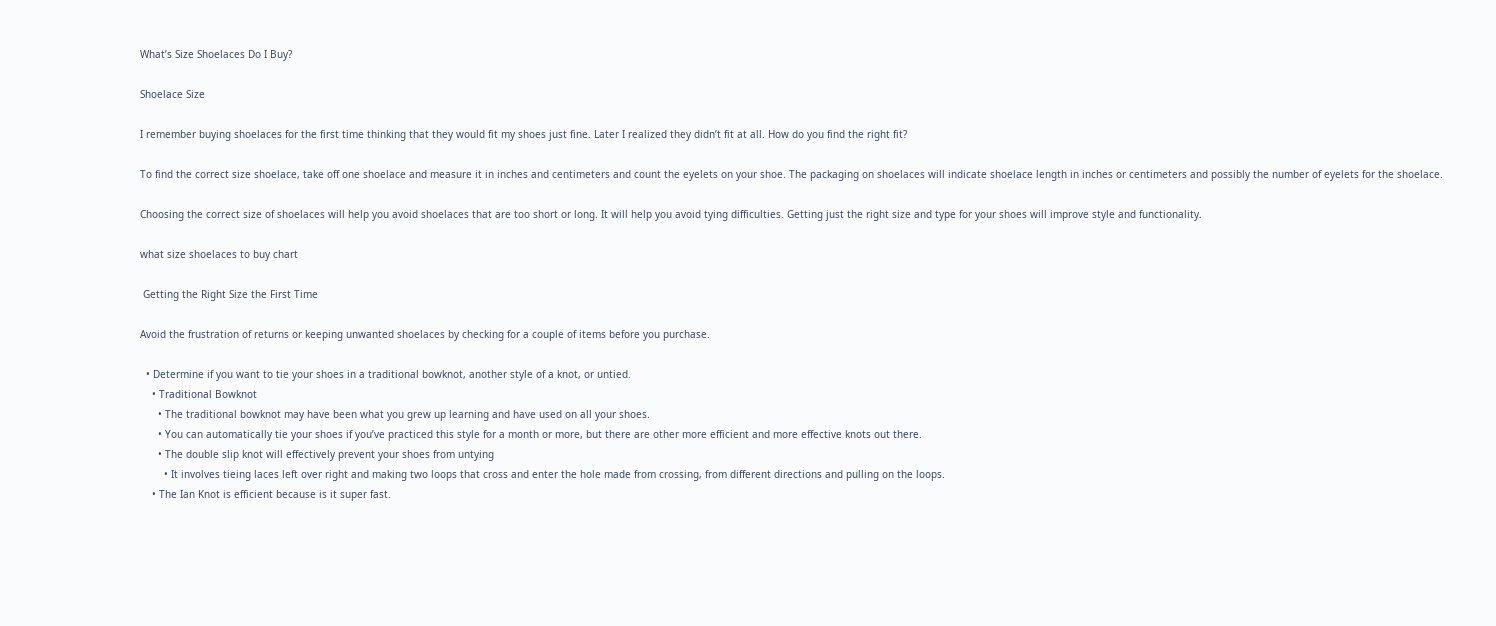What’s Size Shoelaces Do I Buy?

Shoelace Size

I remember buying shoelaces for the first time thinking that they would fit my shoes just fine. Later I realized they didn’t fit at all. How do you find the right fit?

To find the correct size shoelace, take off one shoelace and measure it in inches and centimeters and count the eyelets on your shoe. The packaging on shoelaces will indicate shoelace length in inches or centimeters and possibly the number of eyelets for the shoelace.

Choosing the correct size of shoelaces will help you avoid shoelaces that are too short or long. It will help you avoid tying difficulties. Getting just the right size and type for your shoes will improve style and functionality.

what size shoelaces to buy chart

 Getting the Right Size the First Time

Avoid the frustration of returns or keeping unwanted shoelaces by checking for a couple of items before you purchase.

  • Determine if you want to tie your shoes in a traditional bowknot, another style of a knot, or untied.
    • Traditional Bowknot
      • The traditional bowknot may have been what you grew up learning and have used on all your shoes.
      • You can automatically tie your shoes if you’ve practiced this style for a month or more, but there are other more efficient and more effective knots out there.
      • The double slip knot will effectively prevent your shoes from untying
        • It involves tieing laces left over right and making two loops that cross and enter the hole made from crossing, from different directions and pulling on the loops.
    • The Ian Knot is efficient because is it super fast.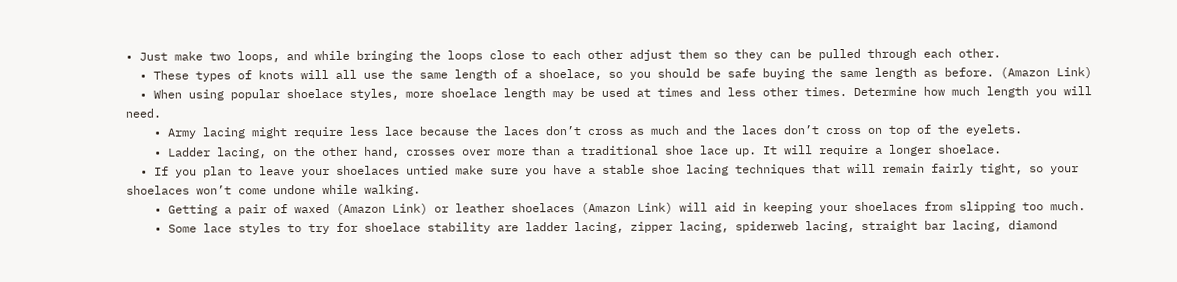• Just make two loops, and while bringing the loops close to each other adjust them so they can be pulled through each other.
  • These types of knots will all use the same length of a shoelace, so you should be safe buying the same length as before. (Amazon Link)
  • When using popular shoelace styles, more shoelace length may be used at times and less other times. Determine how much length you will need.
    • Army lacing might require less lace because the laces don’t cross as much and the laces don’t cross on top of the eyelets.
    • Ladder lacing, on the other hand, crosses over more than a traditional shoe lace up. It will require a longer shoelace.
  • If you plan to leave your shoelaces untied make sure you have a stable shoe lacing techniques that will remain fairly tight, so your shoelaces won’t come undone while walking.
    • Getting a pair of waxed (Amazon Link) or leather shoelaces (Amazon Link) will aid in keeping your shoelaces from slipping too much.
    • Some lace styles to try for shoelace stability are ladder lacing, zipper lacing, spiderweb lacing, straight bar lacing, diamond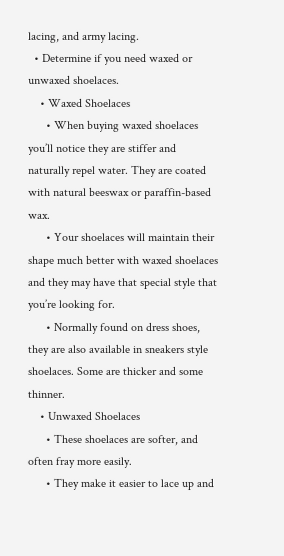lacing, and army lacing.
  • Determine if you need waxed or unwaxed shoelaces.
    • Waxed Shoelaces
      • When buying waxed shoelaces you’ll notice they are stiffer and naturally repel water. They are coated with natural beeswax or paraffin-based wax.
      • Your shoelaces will maintain their shape much better with waxed shoelaces and they may have that special style that you’re looking for.
      • Normally found on dress shoes, they are also available in sneakers style shoelaces. Some are thicker and some thinner.
    • Unwaxed Shoelaces
      • These shoelaces are softer, and often fray more easily.
      • They make it easier to lace up and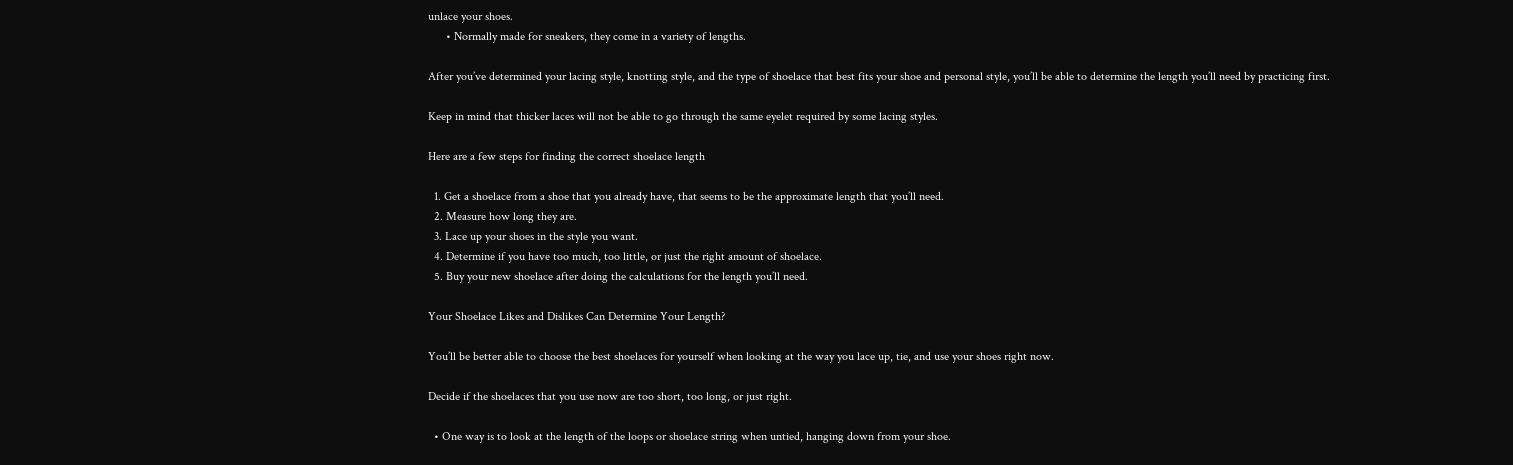unlace your shoes.
      • Normally made for sneakers, they come in a variety of lengths.

After you’ve determined your lacing style, knotting style, and the type of shoelace that best fits your shoe and personal style, you’ll be able to determine the length you’ll need by practicing first.

Keep in mind that thicker laces will not be able to go through the same eyelet required by some lacing styles.

Here are a few steps for finding the correct shoelace length

  1. Get a shoelace from a shoe that you already have, that seems to be the approximate length that you’ll need.
  2. Measure how long they are.
  3. Lace up your shoes in the style you want.
  4. Determine if you have too much, too little, or just the right amount of shoelace.
  5. Buy your new shoelace after doing the calculations for the length you’ll need.

Your Shoelace Likes and Dislikes Can Determine Your Length?

You’ll be better able to choose the best shoelaces for yourself when looking at the way you lace up, tie, and use your shoes right now.

Decide if the shoelaces that you use now are too short, too long, or just right.

  • One way is to look at the length of the loops or shoelace string when untied, hanging down from your shoe.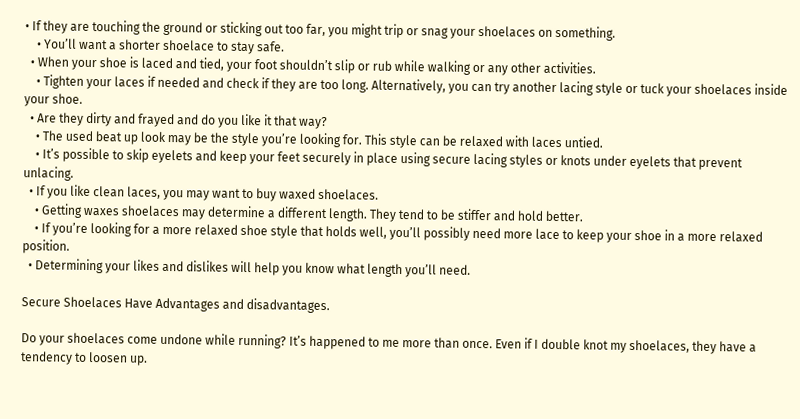• If they are touching the ground or sticking out too far, you might trip or snag your shoelaces on something.
    • You’ll want a shorter shoelace to stay safe.
  • When your shoe is laced and tied, your foot shouldn’t slip or rub while walking or any other activities.
    • Tighten your laces if needed and check if they are too long. Alternatively, you can try another lacing style or tuck your shoelaces inside your shoe.
  • Are they dirty and frayed and do you like it that way?
    • The used beat up look may be the style you’re looking for. This style can be relaxed with laces untied.
    • It’s possible to skip eyelets and keep your feet securely in place using secure lacing styles or knots under eyelets that prevent unlacing.
  • If you like clean laces, you may want to buy waxed shoelaces.
    • Getting waxes shoelaces may determine a different length. They tend to be stiffer and hold better.
    • If you’re looking for a more relaxed shoe style that holds well, you’ll possibly need more lace to keep your shoe in a more relaxed position.
  • Determining your likes and dislikes will help you know what length you’ll need.

Secure Shoelaces Have Advantages and disadvantages.

Do your shoelaces come undone while running? It’s happened to me more than once. Even if I double knot my shoelaces, they have a tendency to loosen up.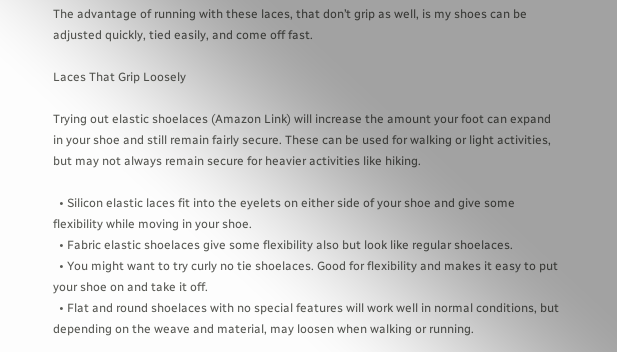The advantage of running with these laces, that don’t grip as well, is my shoes can be adjusted quickly, tied easily, and come off fast.

Laces That Grip Loosely

Trying out elastic shoelaces (Amazon Link) will increase the amount your foot can expand in your shoe and still remain fairly secure. These can be used for walking or light activities, but may not always remain secure for heavier activities like hiking.

  • Silicon elastic laces fit into the eyelets on either side of your shoe and give some flexibility while moving in your shoe.
  • Fabric elastic shoelaces give some flexibility also but look like regular shoelaces.
  • You might want to try curly no tie shoelaces. Good for flexibility and makes it easy to put your shoe on and take it off.
  • Flat and round shoelaces with no special features will work well in normal conditions, but depending on the weave and material, may loosen when walking or running.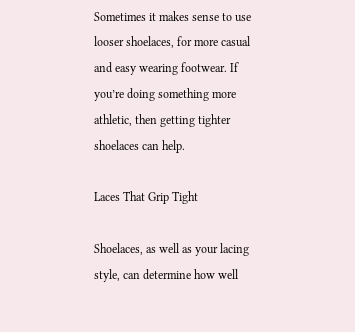Sometimes it makes sense to use looser shoelaces, for more casual and easy wearing footwear. If you’re doing something more athletic, then getting tighter shoelaces can help.

Laces That Grip Tight

Shoelaces, as well as your lacing style, can determine how well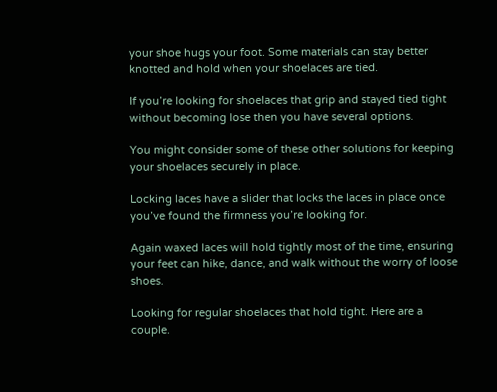your shoe hugs your foot. Some materials can stay better knotted and hold when your shoelaces are tied.

If you’re looking for shoelaces that grip and stayed tied tight without becoming lose then you have several options.

You might consider some of these other solutions for keeping your shoelaces securely in place.

Locking laces have a slider that locks the laces in place once you’ve found the firmness you’re looking for.

Again waxed laces will hold tightly most of the time, ensuring your feet can hike, dance, and walk without the worry of loose shoes.

Looking for regular shoelaces that hold tight. Here are a couple.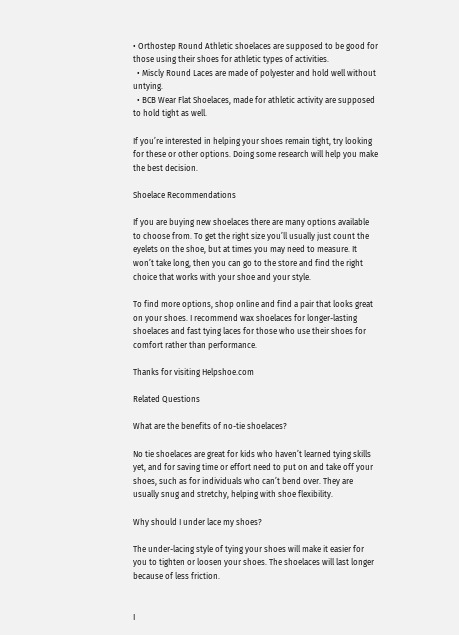• Orthostep Round Athletic shoelaces are supposed to be good for those using their shoes for athletic types of activities.
  • Miscly Round Laces are made of polyester and hold well without untying.
  • BCB Wear Flat Shoelaces, made for athletic activity are supposed to hold tight as well.

If you’re interested in helping your shoes remain tight, try looking for these or other options. Doing some research will help you make the best decision.

Shoelace Recommendations

If you are buying new shoelaces there are many options available to choose from. To get the right size you’ll usually just count the eyelets on the shoe, but at times you may need to measure. It won’t take long, then you can go to the store and find the right choice that works with your shoe and your style.

To find more options, shop online and find a pair that looks great on your shoes. I recommend wax shoelaces for longer-lasting shoelaces and fast tying laces for those who use their shoes for comfort rather than performance.

Thanks for visiting Helpshoe.com

Related Questions

What are the benefits of no-tie shoelaces?

No tie shoelaces are great for kids who haven’t learned tying skills yet, and for saving time or effort need to put on and take off your shoes, such as for individuals who can’t bend over. They are usually snug and stretchy, helping with shoe flexibility.

Why should I under lace my shoes?

The under-lacing style of tying your shoes will make it easier for you to tighten or loosen your shoes. The shoelaces will last longer because of less friction.


I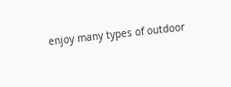enjoy many types of outdoor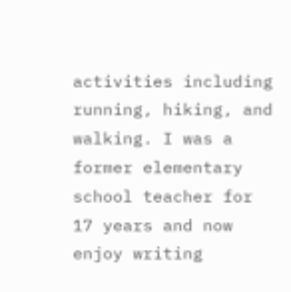activities including running, hiking, and walking. I was a former elementary school teacher for 17 years and now enjoy writing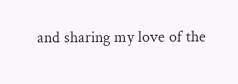and sharing my love of the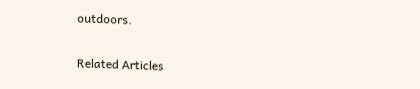outdoors.

Related Articles